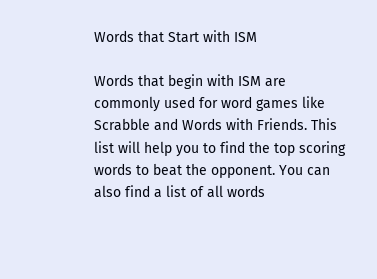Words that Start with ISM

Words that begin with ISM are commonly used for word games like Scrabble and Words with Friends. This list will help you to find the top scoring words to beat the opponent. You can also find a list of all words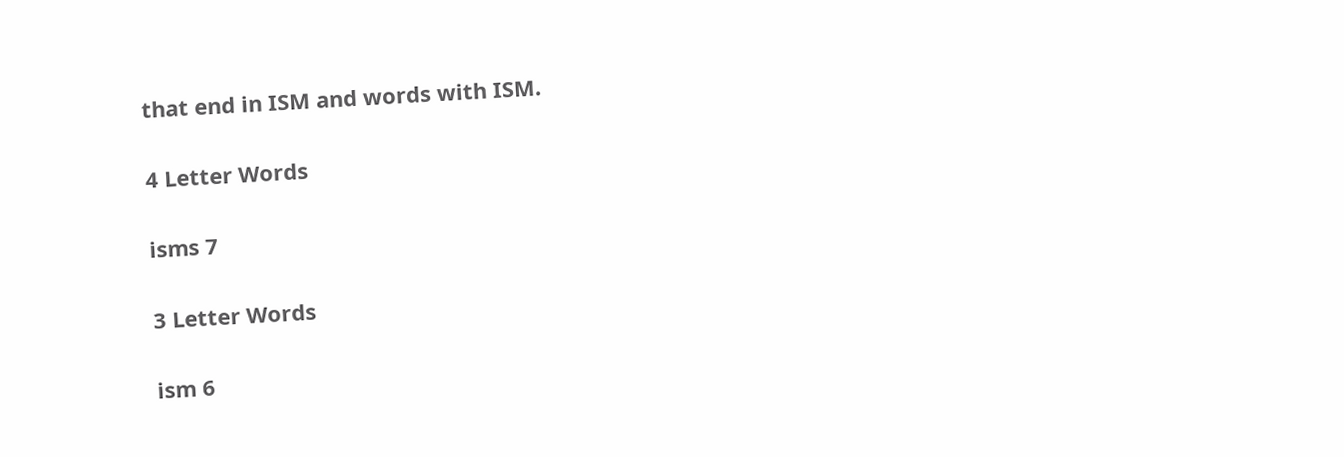that end in ISM and words with ISM.

4 Letter Words

isms 7

3 Letter Words

ism 6